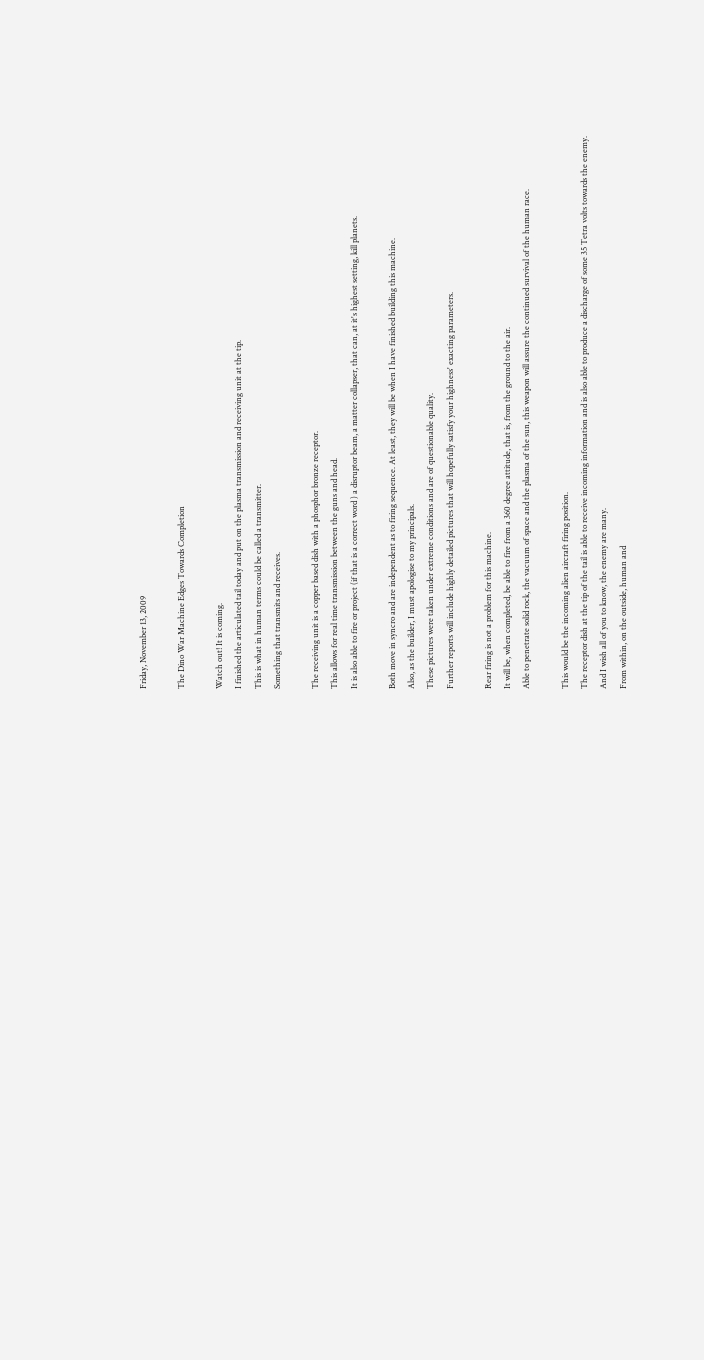Friday, November 13, 2009

The Dino War Machine Edges Towards Completion

Watch out! It is coming.
I finished the articulated tail today and put on the plasma transmission and receiving unit at the tip.
This is what in human terms could be called a transmitter.
Something that transmits and receives.

The receiving unit is a copper based dish with a phosphor bronze receptor.
This allows for real time transmission between the guns and head.
It is also able to fire or project (if that is a correct word ) a disruptor beam, a matter collapser, that can, at it's highest setting, kill planets.

Both move in syncro and are independent as to firing sequence. At least, they will be when I have finished building this machine.
Also, as the builder, I must apologise to my principals.
These pictures were taken under extreme conditions and are of questionable quality.
Further reports will include highly detailed pictures that will hopefully satisfy your highness' exacting parameters.

Rear firing is not a problem for this machine.
It will be, when completed, be able to fire from a 360 degree attitude, that is, from the ground to the air.
Able to penetrate solid rock, the vacuum of space and the plasma of the sun, this weapon will assure the continued survival of the human race.

This would be the incoming alien aircraft firing position.
The receptor dish at the tip of the tail is able to receive incoming information and is also able to produce a discharge of some 35 Tetra volts towards the enemy.
And I wish all of you to know, the enemy are many.
From within, on the outside, human and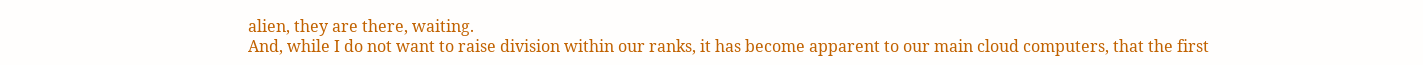alien, they are there, waiting.
And, while I do not want to raise division within our ranks, it has become apparent to our main cloud computers, that the first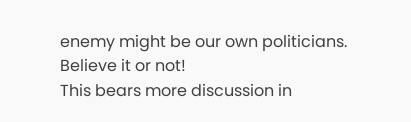enemy might be our own politicians.
Believe it or not!
This bears more discussion in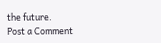the future.
Post a Comment